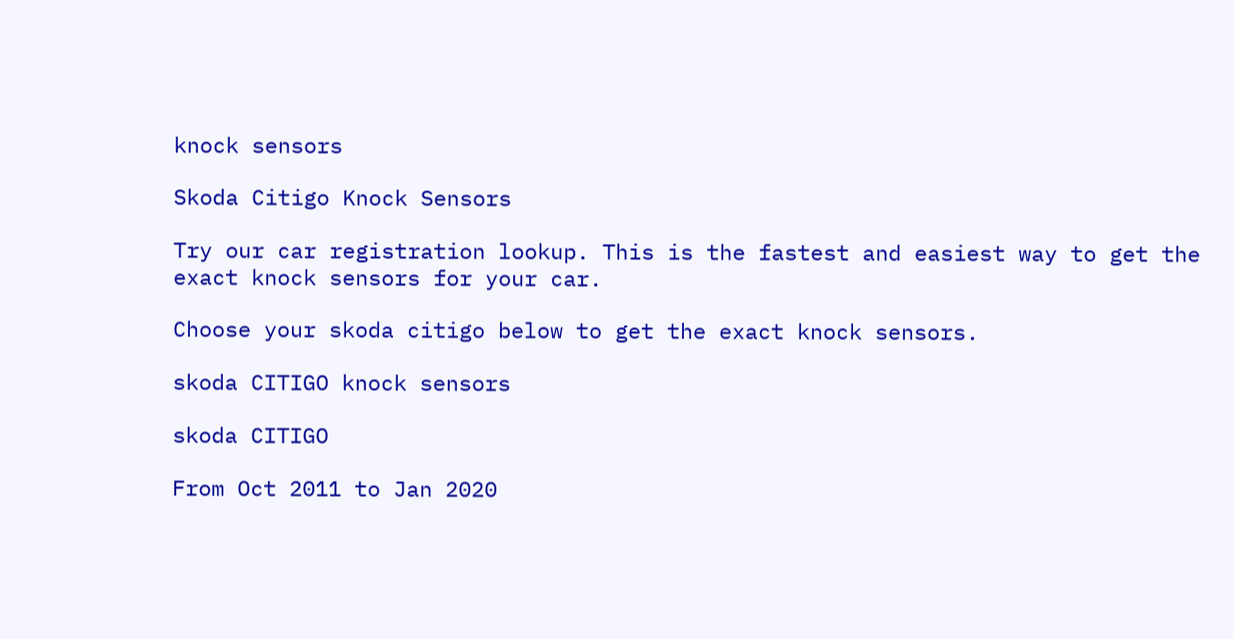knock sensors

Skoda Citigo Knock Sensors

Try our car registration lookup. This is the fastest and easiest way to get the exact knock sensors for your car.

Choose your skoda citigo below to get the exact knock sensors.

skoda CITIGO knock sensors

skoda CITIGO

From Oct 2011 to Jan 2020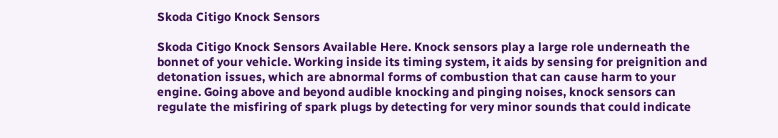Skoda Citigo Knock Sensors

Skoda Citigo Knock Sensors Available Here. Knock sensors play a large role underneath the bonnet of your vehicle. Working inside its timing system, it aids by sensing for preignition and detonation issues, which are abnormal forms of combustion that can cause harm to your engine. Going above and beyond audible knocking and pinging noises, knock sensors can regulate the misfiring of spark plugs by detecting for very minor sounds that could indicate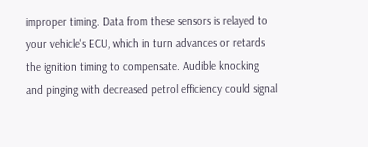improper timing. Data from these sensors is relayed to your vehicle's ECU, which in turn advances or retards the ignition timing to compensate. Audible knocking and pinging with decreased petrol efficiency could signal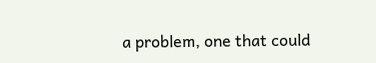a problem, one that could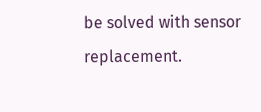be solved with sensor replacement.